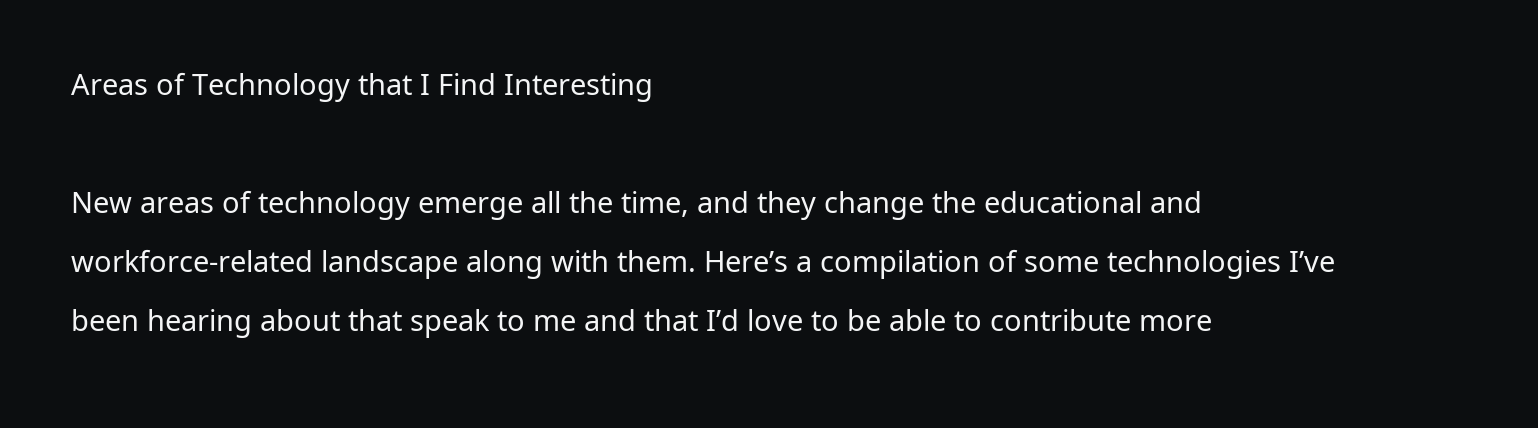Areas of Technology that I Find Interesting

New areas of technology emerge all the time, and they change the educational and workforce-related landscape along with them. Here’s a compilation of some technologies I’ve been hearing about that speak to me and that I’d love to be able to contribute more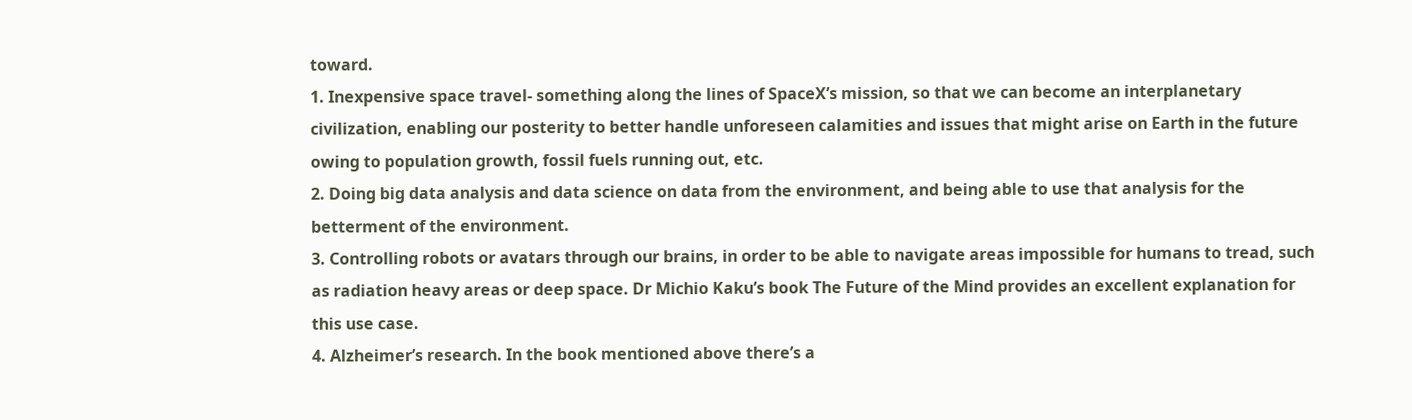toward.
1. Inexpensive space travel- something along the lines of SpaceX’s mission, so that we can become an interplanetary civilization, enabling our posterity to better handle unforeseen calamities and issues that might arise on Earth in the future owing to population growth, fossil fuels running out, etc.
2. Doing big data analysis and data science on data from the environment, and being able to use that analysis for the betterment of the environment.
3. Controlling robots or avatars through our brains, in order to be able to navigate areas impossible for humans to tread, such as radiation heavy areas or deep space. Dr Michio Kaku’s book The Future of the Mind provides an excellent explanation for this use case.
4. Alzheimer’s research. In the book mentioned above there’s a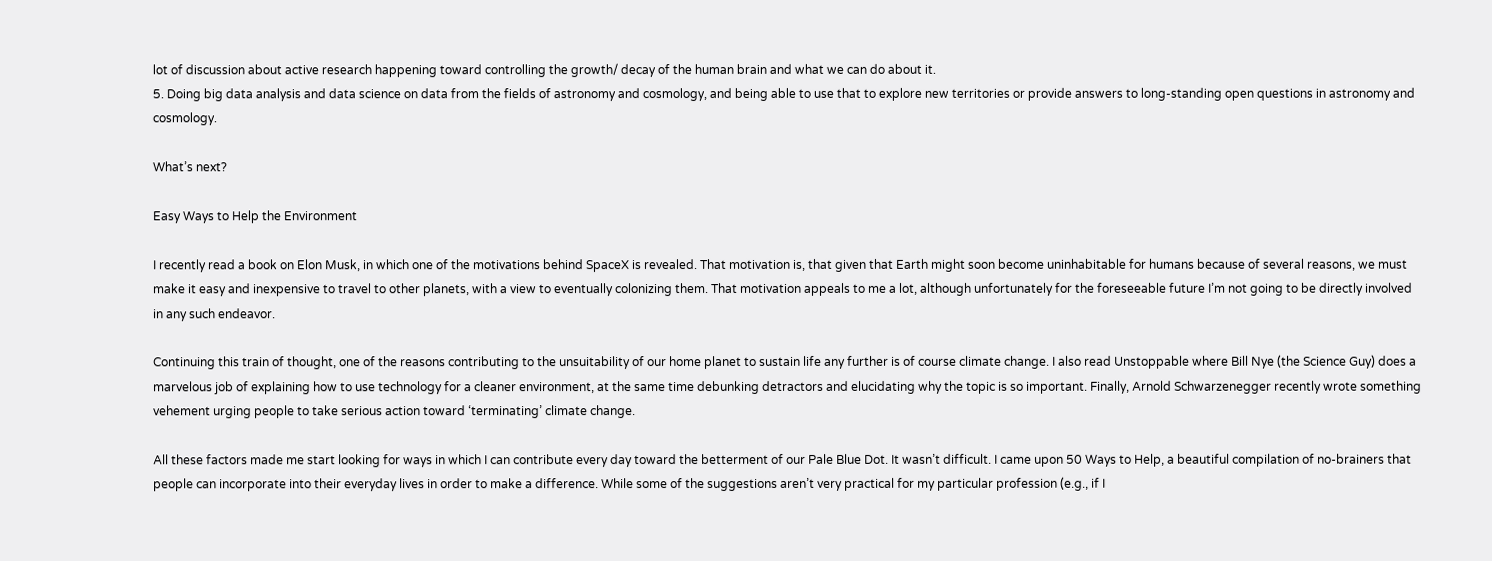lot of discussion about active research happening toward controlling the growth/ decay of the human brain and what we can do about it.
5. Doing big data analysis and data science on data from the fields of astronomy and cosmology, and being able to use that to explore new territories or provide answers to long-standing open questions in astronomy and cosmology.

What’s next?

Easy Ways to Help the Environment

I recently read a book on Elon Musk, in which one of the motivations behind SpaceX is revealed. That motivation is, that given that Earth might soon become uninhabitable for humans because of several reasons, we must make it easy and inexpensive to travel to other planets, with a view to eventually colonizing them. That motivation appeals to me a lot, although unfortunately for the foreseeable future I’m not going to be directly involved in any such endeavor.

Continuing this train of thought, one of the reasons contributing to the unsuitability of our home planet to sustain life any further is of course climate change. I also read Unstoppable where Bill Nye (the Science Guy) does a marvelous job of explaining how to use technology for a cleaner environment, at the same time debunking detractors and elucidating why the topic is so important. Finally, Arnold Schwarzenegger recently wrote something vehement urging people to take serious action toward ‘terminating’ climate change.

All these factors made me start looking for ways in which I can contribute every day toward the betterment of our Pale Blue Dot. It wasn’t difficult. I came upon 50 Ways to Help, a beautiful compilation of no-brainers that people can incorporate into their everyday lives in order to make a difference. While some of the suggestions aren’t very practical for my particular profession (e.g., if I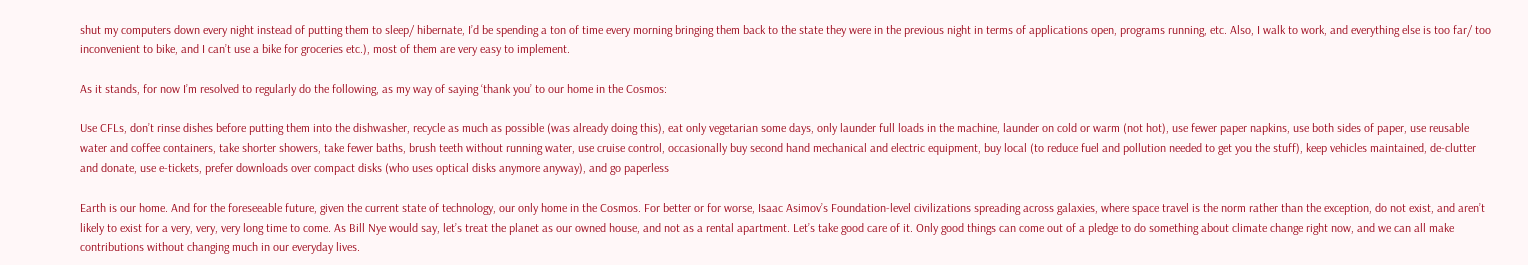shut my computers down every night instead of putting them to sleep/ hibernate, I’d be spending a ton of time every morning bringing them back to the state they were in the previous night in terms of applications open, programs running, etc. Also, I walk to work, and everything else is too far/ too inconvenient to bike, and I can’t use a bike for groceries etc.), most of them are very easy to implement.

As it stands, for now I’m resolved to regularly do the following, as my way of saying ‘thank you’ to our home in the Cosmos:

Use CFLs, don’t rinse dishes before putting them into the dishwasher, recycle as much as possible (was already doing this), eat only vegetarian some days, only launder full loads in the machine, launder on cold or warm (not hot), use fewer paper napkins, use both sides of paper, use reusable water and coffee containers, take shorter showers, take fewer baths, brush teeth without running water, use cruise control, occasionally buy second hand mechanical and electric equipment, buy local (to reduce fuel and pollution needed to get you the stuff), keep vehicles maintained, de-clutter and donate, use e-tickets, prefer downloads over compact disks (who uses optical disks anymore anyway), and go paperless

Earth is our home. And for the foreseeable future, given the current state of technology, our only home in the Cosmos. For better or for worse, Isaac Asimov’s Foundation-level civilizations spreading across galaxies, where space travel is the norm rather than the exception, do not exist, and aren’t likely to exist for a very, very, very long time to come. As Bill Nye would say, let’s treat the planet as our owned house, and not as a rental apartment. Let’s take good care of it. Only good things can come out of a pledge to do something about climate change right now, and we can all make contributions without changing much in our everyday lives.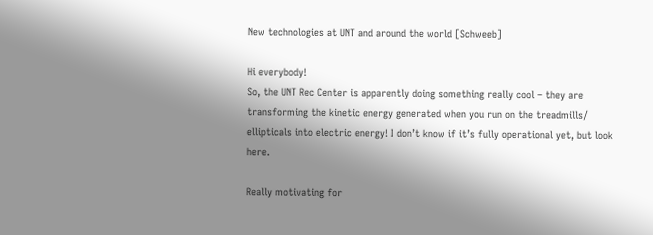New technologies at UNT and around the world [Schweeb]

Hi everybody!
So, the UNT Rec Center is apparently doing something really cool – they are transforming the kinetic energy generated when you run on the treadmills/ ellipticals into electric energy! I don’t know if it’s fully operational yet, but look here.

Really motivating for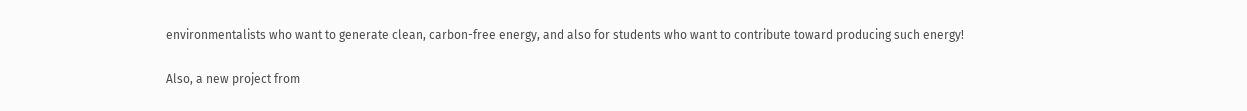environmentalists who want to generate clean, carbon-free energy, and also for students who want to contribute toward producing such energy!

Also, a new project from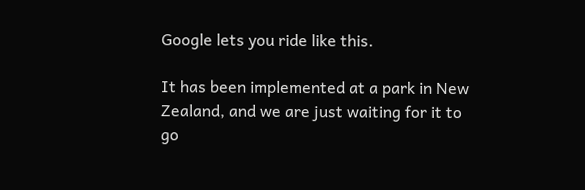Google lets you ride like this.

It has been implemented at a park in New Zealand, and we are just waiting for it to go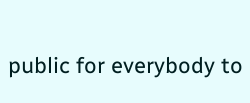public for everybody to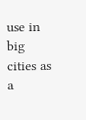use in big cities as a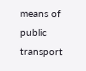means of public transport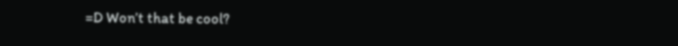=D Won’t that be cool?